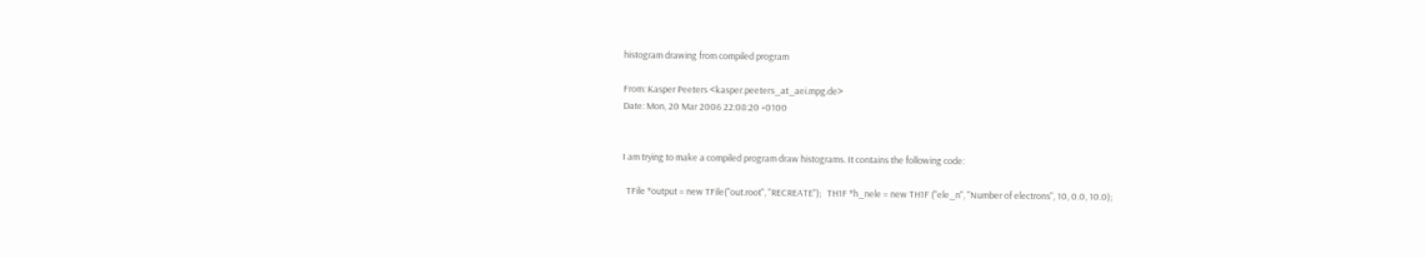histogram drawing from compiled program

From: Kasper Peeters <kasper.peeters_at_aei.mpg.de>
Date: Mon, 20 Mar 2006 22:08:20 +0100


I am trying to make a compiled program draw histograms. It contains the following code:

  TFile *output = new TFile("out.root", "RECREATE");   TH1F *h_nele = new TH1F ("ele_n", "Number of electrons", 10, 0.0, 10.0);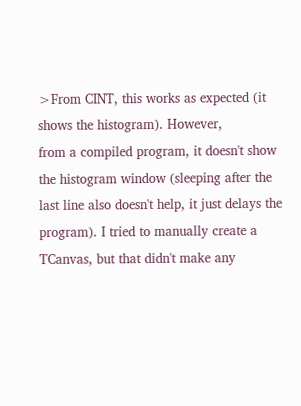>From CINT, this works as expected (it shows the histogram). However,
from a compiled program, it doesn't show the histogram window (sleeping after the last line also doesn't help, it just delays the program). I tried to manually create a TCanvas, but that didn't make any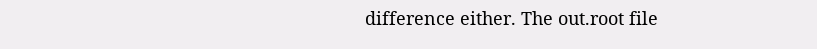difference either. The out.root file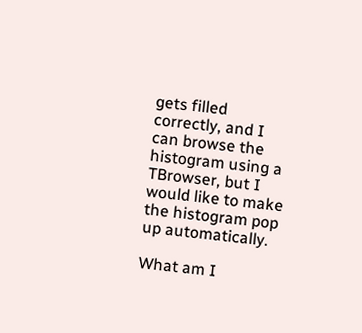gets filled correctly, and I can browse the histogram using a TBrowser, but I would like to make the histogram pop up automatically.

What am I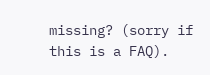missing? (sorry if this is a FAQ).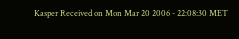Kasper Received on Mon Mar 20 2006 - 22:08:30 MET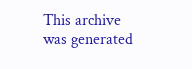This archive was generated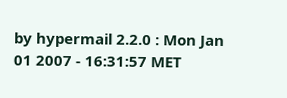by hypermail 2.2.0 : Mon Jan 01 2007 - 16:31:57 MET